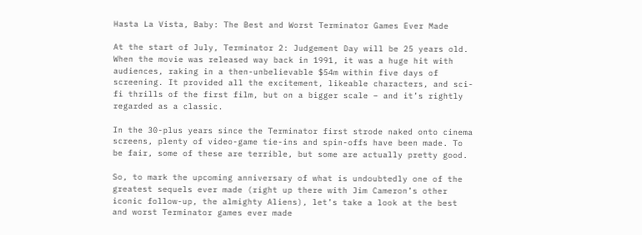Hasta La Vista, Baby: The Best and Worst Terminator Games Ever Made

At the start of July, Terminator 2: Judgement Day will be 25 years old. When the movie was released way back in 1991, it was a huge hit with audiences, raking in a then-unbelievable $54m within five days of screening. It provided all the excitement, likeable characters, and sci-fi thrills of the first film, but on a bigger scale – and it’s rightly regarded as a classic.

In the 30-plus years since the Terminator first strode naked onto cinema screens, plenty of video-game tie-ins and spin-offs have been made. To be fair, some of these are terrible, but some are actually pretty good.

So, to mark the upcoming anniversary of what is undoubtedly one of the greatest sequels ever made (right up there with Jim Cameron’s other iconic follow-up, the almighty Aliens), let’s take a look at the best and worst Terminator games ever made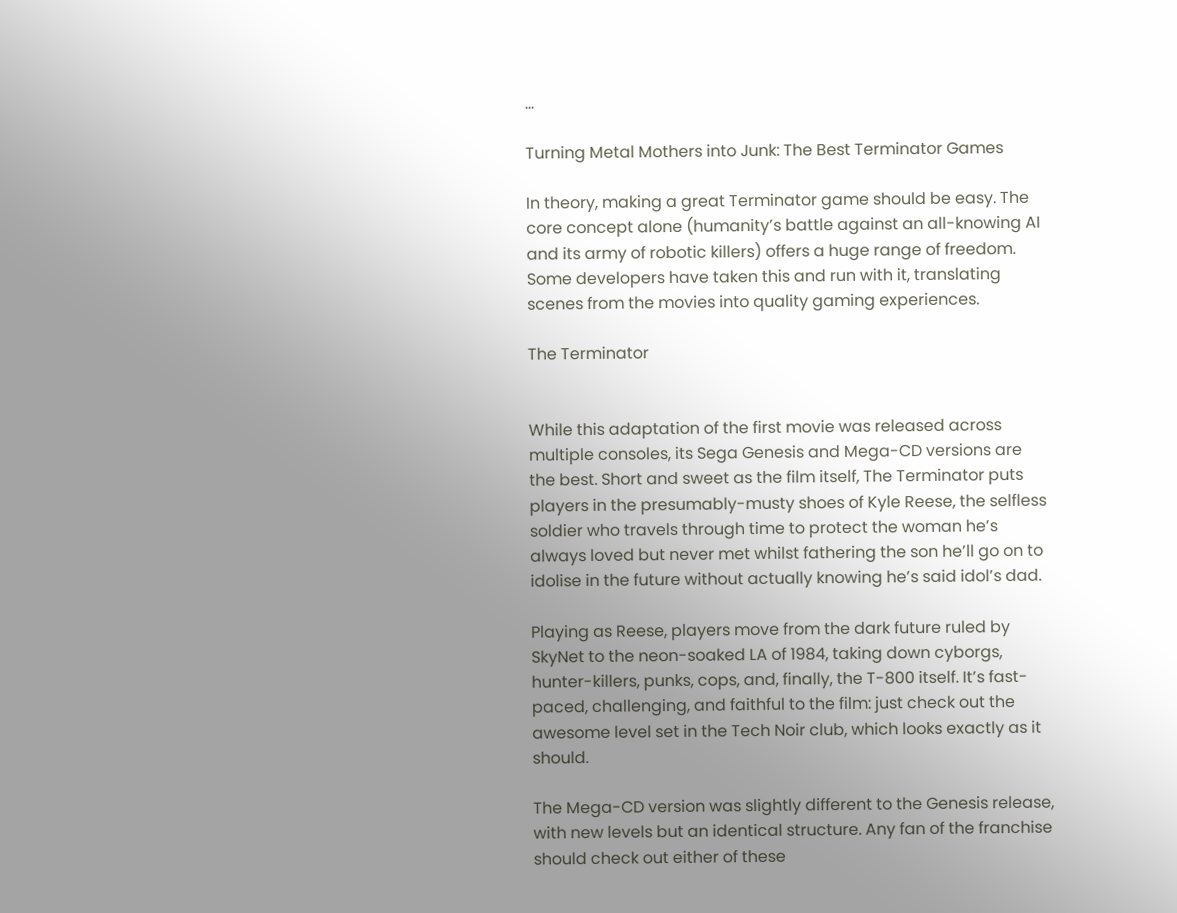…

Turning Metal Mothers into Junk: The Best Terminator Games

In theory, making a great Terminator game should be easy. The core concept alone (humanity’s battle against an all-knowing AI and its army of robotic killers) offers a huge range of freedom. Some developers have taken this and run with it, translating scenes from the movies into quality gaming experiences.

The Terminator


While this adaptation of the first movie was released across multiple consoles, its Sega Genesis and Mega-CD versions are the best. Short and sweet as the film itself, The Terminator puts players in the presumably-musty shoes of Kyle Reese, the selfless soldier who travels through time to protect the woman he’s always loved but never met whilst fathering the son he’ll go on to idolise in the future without actually knowing he’s said idol’s dad.

Playing as Reese, players move from the dark future ruled by SkyNet to the neon-soaked LA of 1984, taking down cyborgs, hunter-killers, punks, cops, and, finally, the T-800 itself. It’s fast-paced, challenging, and faithful to the film: just check out the awesome level set in the Tech Noir club, which looks exactly as it should.

The Mega-CD version was slightly different to the Genesis release, with new levels but an identical structure. Any fan of the franchise should check out either of these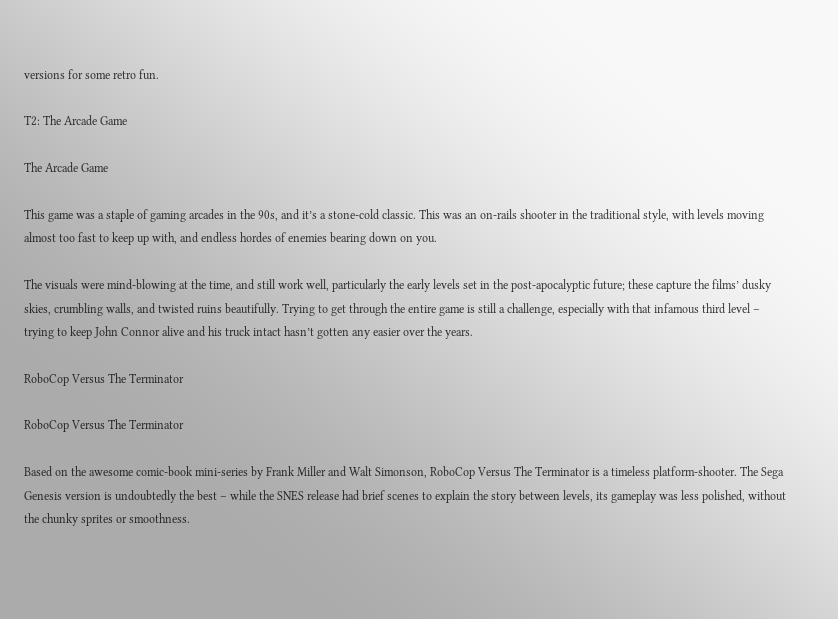versions for some retro fun.

T2: The Arcade Game

The Arcade Game

This game was a staple of gaming arcades in the 90s, and it’s a stone-cold classic. This was an on-rails shooter in the traditional style, with levels moving almost too fast to keep up with, and endless hordes of enemies bearing down on you.

The visuals were mind-blowing at the time, and still work well, particularly the early levels set in the post-apocalyptic future; these capture the films’ dusky skies, crumbling walls, and twisted ruins beautifully. Trying to get through the entire game is still a challenge, especially with that infamous third level – trying to keep John Connor alive and his truck intact hasn’t gotten any easier over the years.

RoboCop Versus The Terminator

RoboCop Versus The Terminator

Based on the awesome comic-book mini-series by Frank Miller and Walt Simonson, RoboCop Versus The Terminator is a timeless platform-shooter. The Sega Genesis version is undoubtedly the best – while the SNES release had brief scenes to explain the story between levels, its gameplay was less polished, without the chunky sprites or smoothness.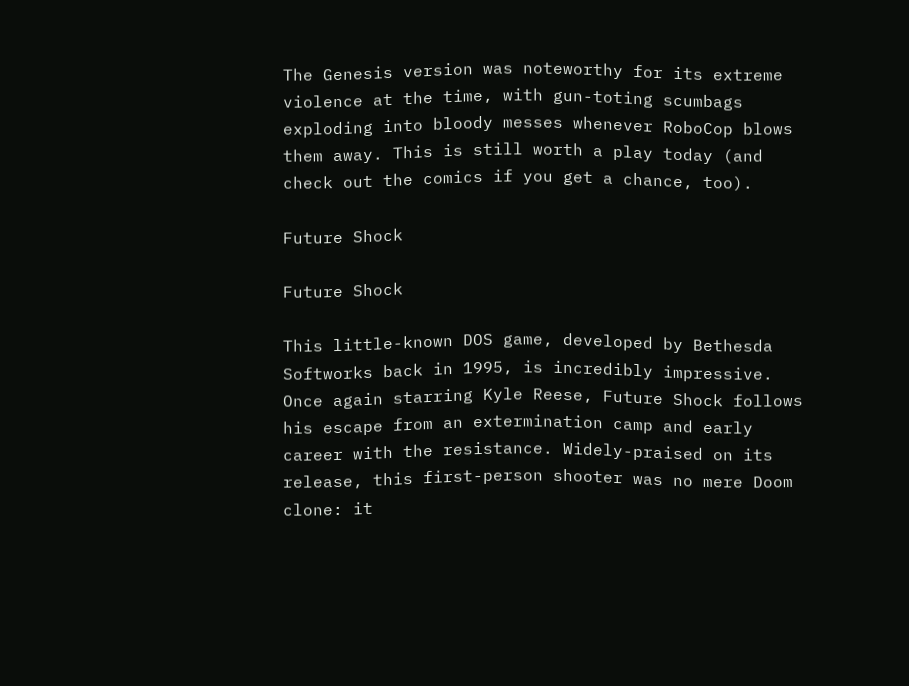The Genesis version was noteworthy for its extreme violence at the time, with gun-toting scumbags exploding into bloody messes whenever RoboCop blows them away. This is still worth a play today (and check out the comics if you get a chance, too).

Future Shock

Future Shock

This little-known DOS game, developed by Bethesda Softworks back in 1995, is incredibly impressive. Once again starring Kyle Reese, Future Shock follows his escape from an extermination camp and early career with the resistance. Widely-praised on its release, this first-person shooter was no mere Doom clone: it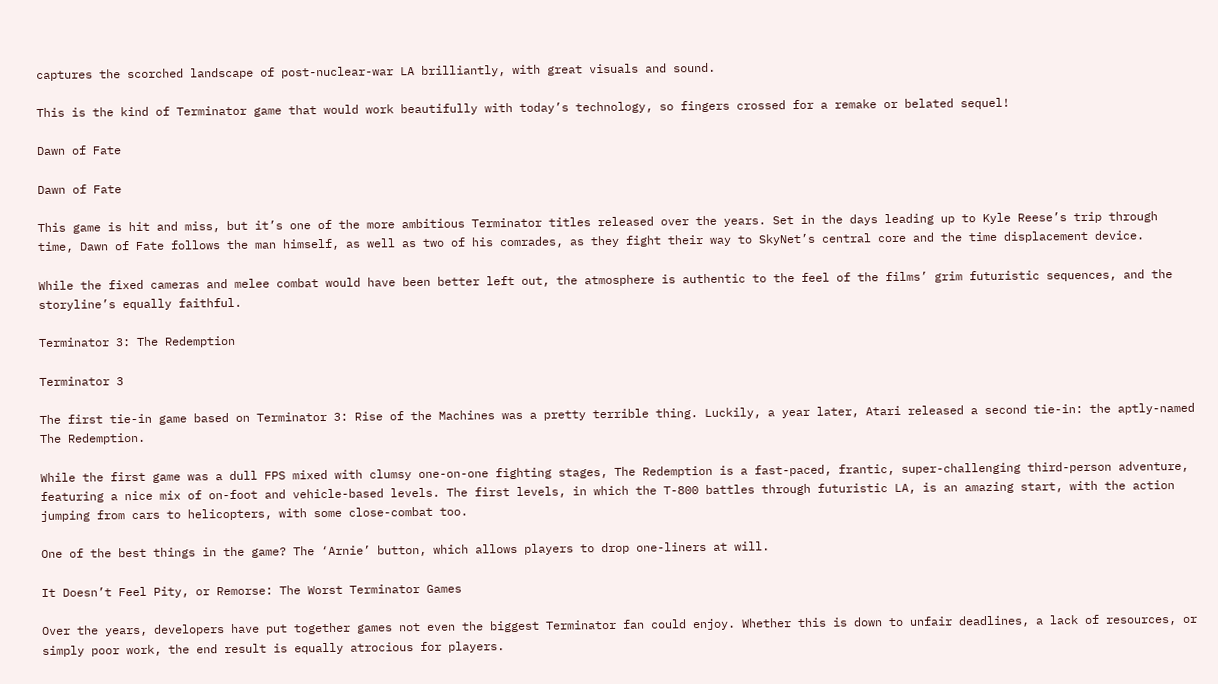captures the scorched landscape of post-nuclear-war LA brilliantly, with great visuals and sound.

This is the kind of Terminator game that would work beautifully with today’s technology, so fingers crossed for a remake or belated sequel!

Dawn of Fate

Dawn of Fate

This game is hit and miss, but it’s one of the more ambitious Terminator titles released over the years. Set in the days leading up to Kyle Reese’s trip through time, Dawn of Fate follows the man himself, as well as two of his comrades, as they fight their way to SkyNet’s central core and the time displacement device.

While the fixed cameras and melee combat would have been better left out, the atmosphere is authentic to the feel of the films’ grim futuristic sequences, and the storyline’s equally faithful.

Terminator 3: The Redemption

Terminator 3

The first tie-in game based on Terminator 3: Rise of the Machines was a pretty terrible thing. Luckily, a year later, Atari released a second tie-in: the aptly-named The Redemption.

While the first game was a dull FPS mixed with clumsy one-on-one fighting stages, The Redemption is a fast-paced, frantic, super-challenging third-person adventure, featuring a nice mix of on-foot and vehicle-based levels. The first levels, in which the T-800 battles through futuristic LA, is an amazing start, with the action jumping from cars to helicopters, with some close-combat too.

One of the best things in the game? The ‘Arnie’ button, which allows players to drop one-liners at will.

It Doesn’t Feel Pity, or Remorse: The Worst Terminator Games

Over the years, developers have put together games not even the biggest Terminator fan could enjoy. Whether this is down to unfair deadlines, a lack of resources, or simply poor work, the end result is equally atrocious for players.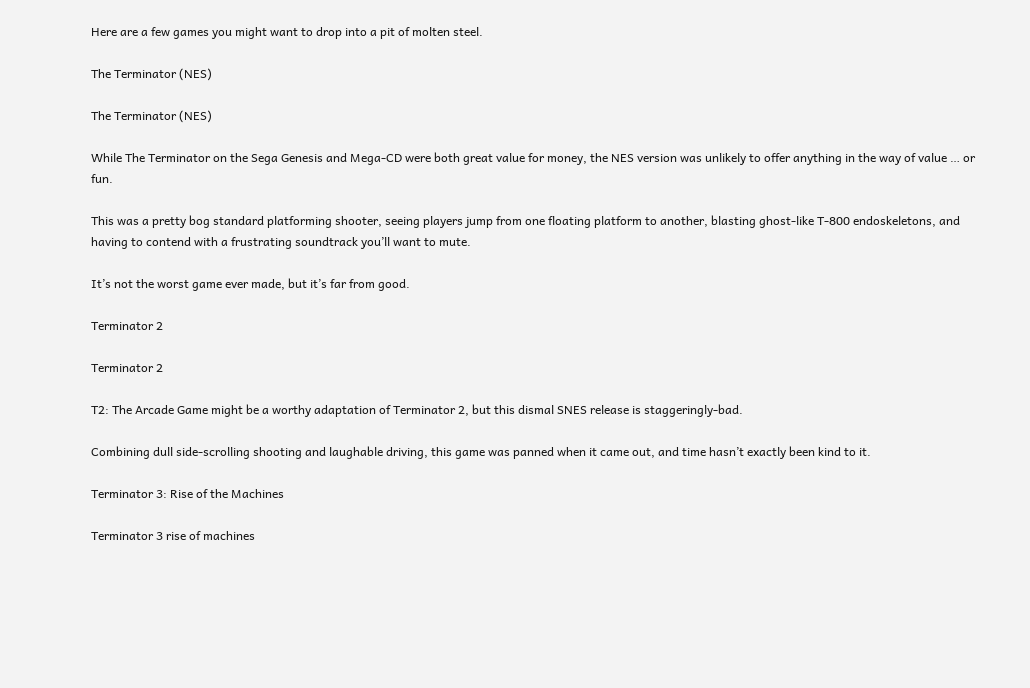Here are a few games you might want to drop into a pit of molten steel.

The Terminator (NES)

The Terminator (NES)

While The Terminator on the Sega Genesis and Mega-CD were both great value for money, the NES version was unlikely to offer anything in the way of value … or fun.

This was a pretty bog standard platforming shooter, seeing players jump from one floating platform to another, blasting ghost-like T-800 endoskeletons, and having to contend with a frustrating soundtrack you’ll want to mute.

It’s not the worst game ever made, but it’s far from good.

Terminator 2

Terminator 2

T2: The Arcade Game might be a worthy adaptation of Terminator 2, but this dismal SNES release is staggeringly-bad.

Combining dull side-scrolling shooting and laughable driving, this game was panned when it came out, and time hasn’t exactly been kind to it.

Terminator 3: Rise of the Machines

Terminator 3 rise of machines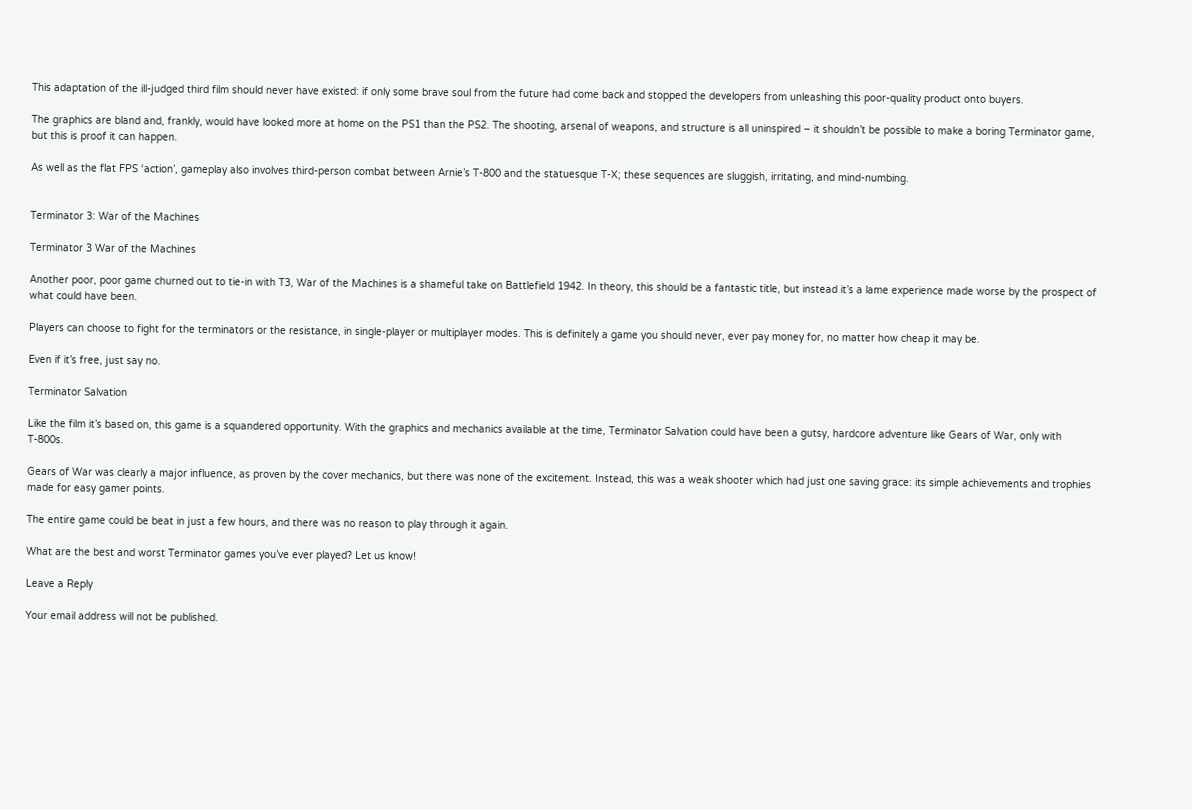This adaptation of the ill-judged third film should never have existed: if only some brave soul from the future had come back and stopped the developers from unleashing this poor-quality product onto buyers.

The graphics are bland and, frankly, would have looked more at home on the PS1 than the PS2. The shooting, arsenal of weapons, and structure is all uninspired – it shouldn’t be possible to make a boring Terminator game, but this is proof it can happen.

As well as the flat FPS ‘action’, gameplay also involves third-person combat between Arnie’s T-800 and the statuesque T-X; these sequences are sluggish, irritating, and mind-numbing.


Terminator 3: War of the Machines

Terminator 3 War of the Machines

Another poor, poor game churned out to tie-in with T3, War of the Machines is a shameful take on Battlefield 1942. In theory, this should be a fantastic title, but instead it’s a lame experience made worse by the prospect of what could have been.

Players can choose to fight for the terminators or the resistance, in single-player or multiplayer modes. This is definitely a game you should never, ever pay money for, no matter how cheap it may be.

Even if it’s free, just say no.

Terminator Salvation

Like the film it’s based on, this game is a squandered opportunity. With the graphics and mechanics available at the time, Terminator Salvation could have been a gutsy, hardcore adventure like Gears of War, only with T-800s.

Gears of War was clearly a major influence, as proven by the cover mechanics, but there was none of the excitement. Instead, this was a weak shooter which had just one saving grace: its simple achievements and trophies made for easy gamer points.

The entire game could be beat in just a few hours, and there was no reason to play through it again.

What are the best and worst Terminator games you’ve ever played? Let us know!

Leave a Reply

Your email address will not be published.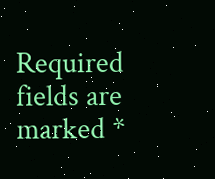Required fields are marked *